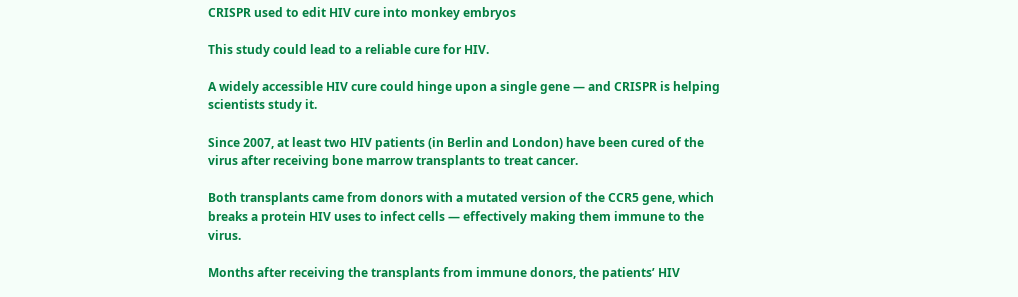CRISPR used to edit HIV cure into monkey embryos

This study could lead to a reliable cure for HIV.

A widely accessible HIV cure could hinge upon a single gene — and CRISPR is helping scientists study it.

Since 2007, at least two HIV patients (in Berlin and London) have been cured of the virus after receiving bone marrow transplants to treat cancer.

Both transplants came from donors with a mutated version of the CCR5 gene, which breaks a protein HIV uses to infect cells — effectively making them immune to the virus.

Months after receiving the transplants from immune donors, the patients’ HIV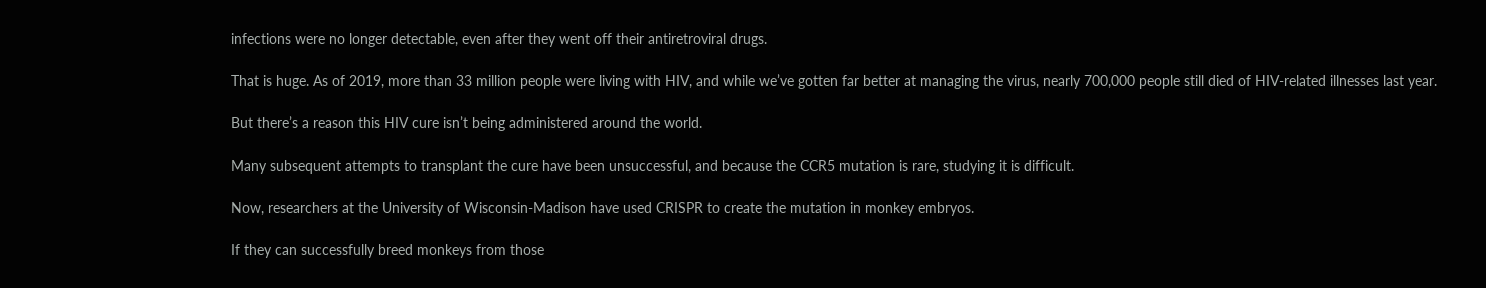infections were no longer detectable, even after they went off their antiretroviral drugs.

That is huge. As of 2019, more than 33 million people were living with HIV, and while we’ve gotten far better at managing the virus, nearly 700,000 people still died of HIV-related illnesses last year.

But there’s a reason this HIV cure isn’t being administered around the world.

Many subsequent attempts to transplant the cure have been unsuccessful, and because the CCR5 mutation is rare, studying it is difficult.

Now, researchers at the University of Wisconsin-Madison have used CRISPR to create the mutation in monkey embryos.

If they can successfully breed monkeys from those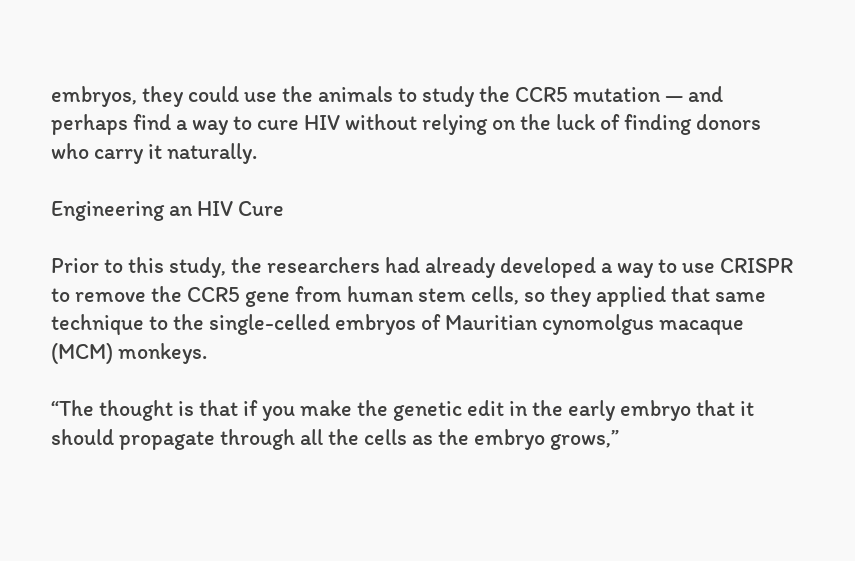embryos, they could use the animals to study the CCR5 mutation — and perhaps find a way to cure HIV without relying on the luck of finding donors who carry it naturally.

Engineering an HIV Cure

Prior to this study, the researchers had already developed a way to use CRISPR to remove the CCR5 gene from human stem cells, so they applied that same technique to the single-celled embryos of Mauritian cynomolgus macaque (MCM) monkeys.

“The thought is that if you make the genetic edit in the early embryo that it should propagate through all the cells as the embryo grows,”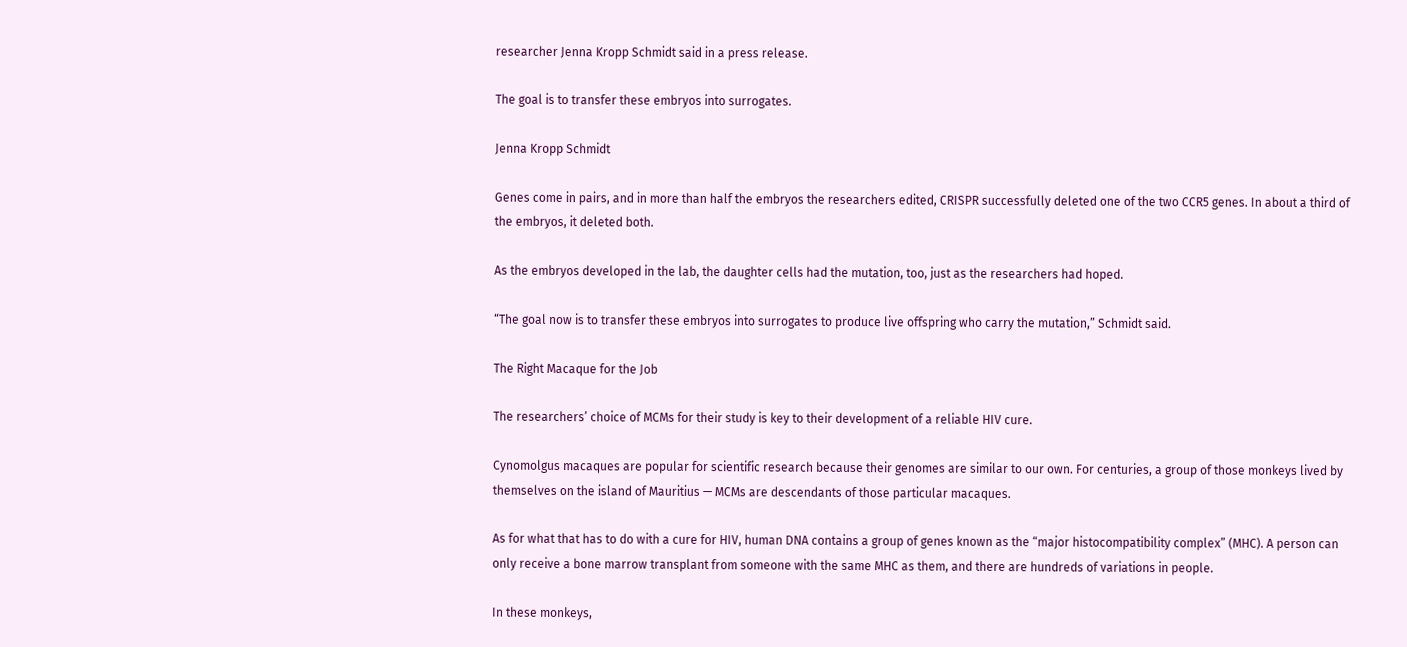researcher Jenna Kropp Schmidt said in a press release.

The goal is to transfer these embryos into surrogates.

Jenna Kropp Schmidt

Genes come in pairs, and in more than half the embryos the researchers edited, CRISPR successfully deleted one of the two CCR5 genes. In about a third of the embryos, it deleted both.

As the embryos developed in the lab, the daughter cells had the mutation, too, just as the researchers had hoped.

“The goal now is to transfer these embryos into surrogates to produce live offspring who carry the mutation,” Schmidt said.

The Right Macaque for the Job

The researchers’ choice of MCMs for their study is key to their development of a reliable HIV cure.

Cynomolgus macaques are popular for scientific research because their genomes are similar to our own. For centuries, a group of those monkeys lived by themselves on the island of Mauritius — MCMs are descendants of those particular macaques.

As for what that has to do with a cure for HIV, human DNA contains a group of genes known as the “major histocompatibility complex” (MHC). A person can only receive a bone marrow transplant from someone with the same MHC as them, and there are hundreds of variations in people.

In these monkeys,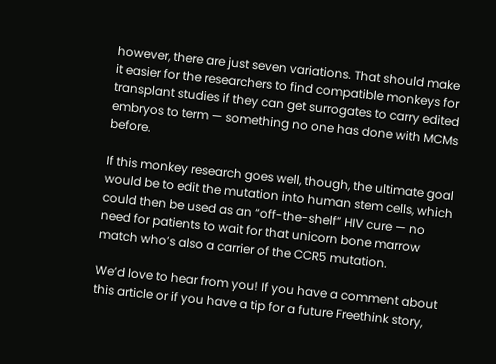however, there are just seven variations. That should make it easier for the researchers to find compatible monkeys for transplant studies if they can get surrogates to carry edited embryos to term — something no one has done with MCMs before.

If this monkey research goes well, though, the ultimate goal would be to edit the mutation into human stem cells, which could then be used as an “off-the-shelf” HIV cure — no need for patients to wait for that unicorn bone marrow match who’s also a carrier of the CCR5 mutation.

We’d love to hear from you! If you have a comment about this article or if you have a tip for a future Freethink story,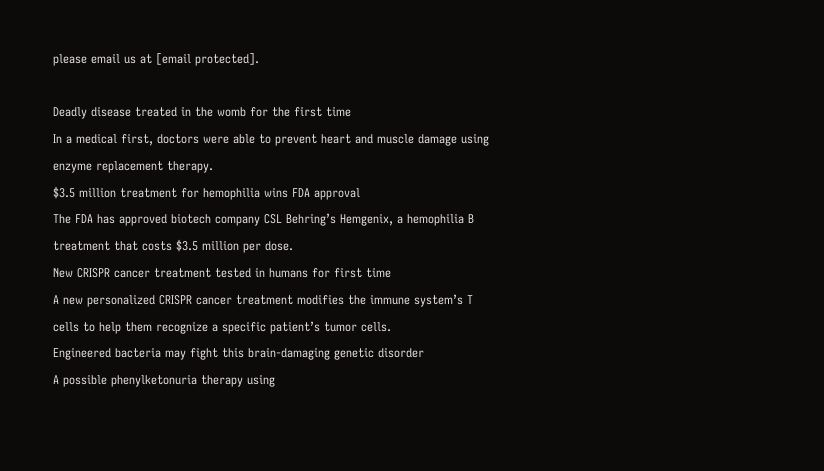please email us at [email protected].

Deadly disease treated in the womb for the first time
In a medical first, doctors were able to prevent heart and muscle damage using enzyme replacement therapy.
$3.5 million treatment for hemophilia wins FDA approval
The FDA has approved biotech company CSL Behring’s Hemgenix, a hemophilia B treatment that costs $3.5 million per dose.
New CRISPR cancer treatment tested in humans for first time
A new personalized CRISPR cancer treatment modifies the immune system’s T cells to help them recognize a specific patient’s tumor cells.
Engineered bacteria may fight this brain-damaging genetic disorder
A possible phenylketonuria therapy using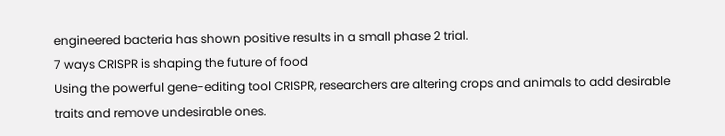engineered bacteria has shown positive results in a small phase 2 trial.
7 ways CRISPR is shaping the future of food
Using the powerful gene-editing tool CRISPR, researchers are altering crops and animals to add desirable traits and remove undesirable ones.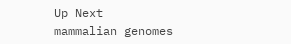Up Next
mammalian genomes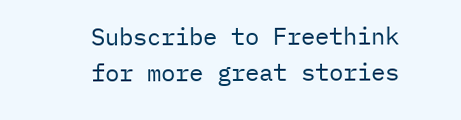Subscribe to Freethink for more great stories